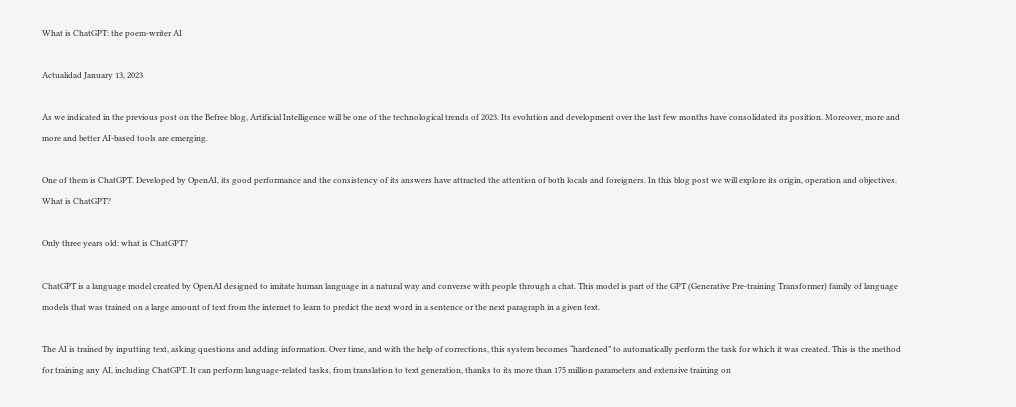What is ChatGPT: the poem-writer AI

Actualidad January 13, 2023

As we indicated in the previous post on the Befree blog, Artificial Intelligence will be one of the technological trends of 2023. Its evolution and development over the last few months have consolidated its position. Moreover, more and more and better AI-based tools are emerging.

One of them is ChatGPT. Developed by OpenAI, its good performance and the consistency of its answers have attracted the attention of both locals and foreigners. In this blog post we will explore its origin, operation and objectives. What is ChatGPT?

Only three years old: what is ChatGPT?

ChatGPT is a language model created by OpenAI designed to imitate human language in a natural way and converse with people through a chat. This model is part of the GPT (Generative Pre-training Transformer) family of language models that was trained on a large amount of text from the internet to learn to predict the next word in a sentence or the next paragraph in a given text.

The AI is trained by inputting text, asking questions and adding information. Over time, and with the help of corrections, this system becomes “hardened” to automatically perform the task for which it was created. This is the method for training any AI, including ChatGPT. It can perform language-related tasks, from translation to text generation, thanks to its more than 175 million parameters and extensive training on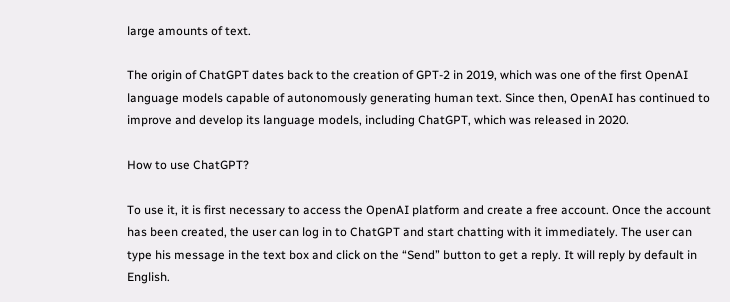large amounts of text.

The origin of ChatGPT dates back to the creation of GPT-2 in 2019, which was one of the first OpenAI language models capable of autonomously generating human text. Since then, OpenAI has continued to improve and develop its language models, including ChatGPT, which was released in 2020.

How to use ChatGPT?

To use it, it is first necessary to access the OpenAI platform and create a free account. Once the account has been created, the user can log in to ChatGPT and start chatting with it immediately. The user can type his message in the text box and click on the “Send” button to get a reply. It will reply by default in English.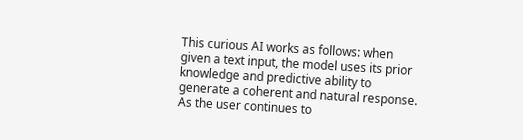This curious AI works as follows: when given a text input, the model uses its prior knowledge and predictive ability to generate a coherent and natural response. As the user continues to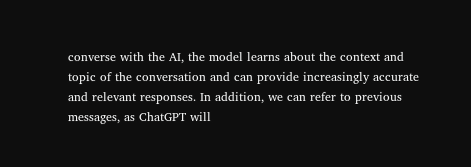converse with the AI, the model learns about the context and topic of the conversation and can provide increasingly accurate and relevant responses. In addition, we can refer to previous messages, as ChatGPT will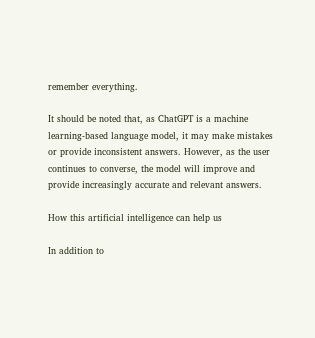remember everything.

It should be noted that, as ChatGPT is a machine learning-based language model, it may make mistakes or provide inconsistent answers. However, as the user continues to converse, the model will improve and provide increasingly accurate and relevant answers.

How this artificial intelligence can help us

In addition to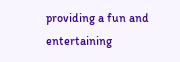providing a fun and entertaining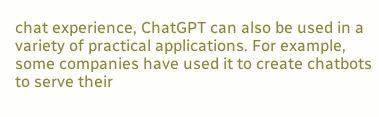chat experience, ChatGPT can also be used in a variety of practical applications. For example, some companies have used it to create chatbots to serve their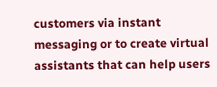customers via instant messaging or to create virtual assistants that can help users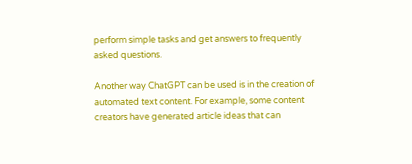perform simple tasks and get answers to frequently asked questions.

Another way ChatGPT can be used is in the creation of automated text content. For example, some content creators have generated article ideas that can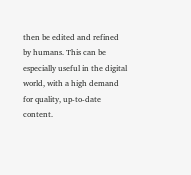then be edited and refined by humans. This can be especially useful in the digital world, with a high demand for quality, up-to-date content.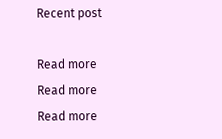Recent post

Read more
Read more
Read more